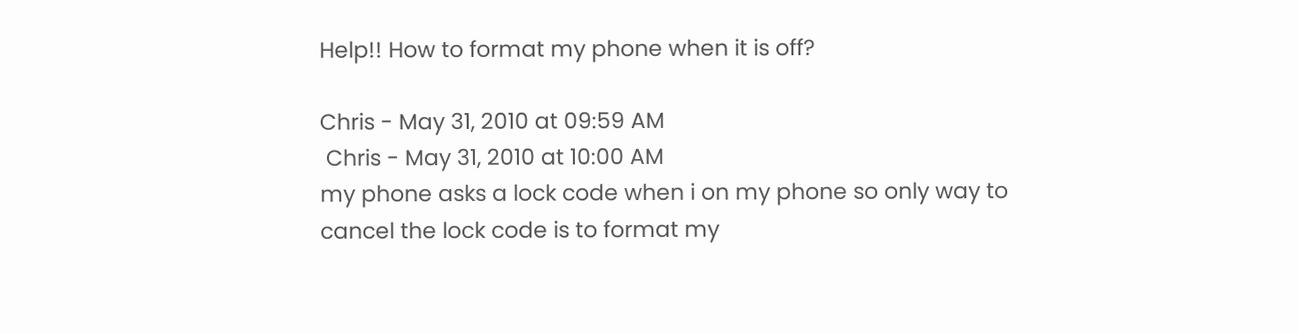Help!! How to format my phone when it is off?

Chris - May 31, 2010 at 09:59 AM
 Chris - May 31, 2010 at 10:00 AM
my phone asks a lock code when i on my phone so only way to cancel the lock code is to format my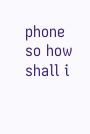phone so how shall i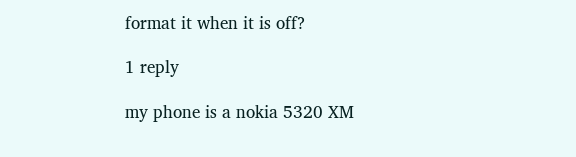format it when it is off?

1 reply

my phone is a nokia 5320 XM